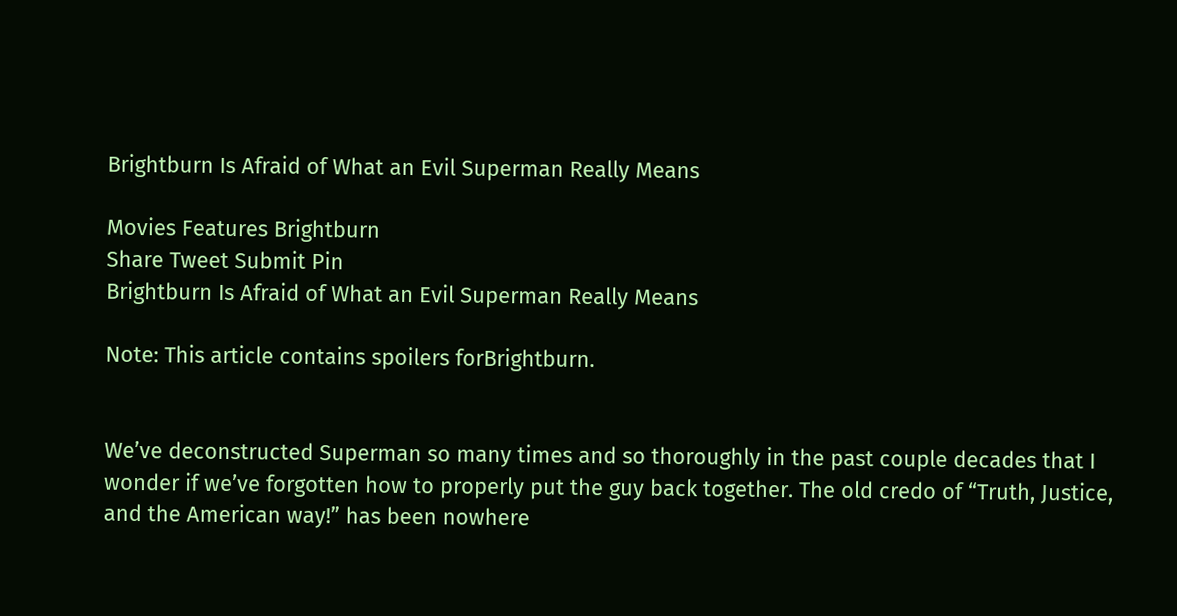Brightburn Is Afraid of What an Evil Superman Really Means

Movies Features Brightburn
Share Tweet Submit Pin
Brightburn Is Afraid of What an Evil Superman Really Means

Note: This article contains spoilers forBrightburn.


We’ve deconstructed Superman so many times and so thoroughly in the past couple decades that I wonder if we’ve forgotten how to properly put the guy back together. The old credo of “Truth, Justice, and the American way!” has been nowhere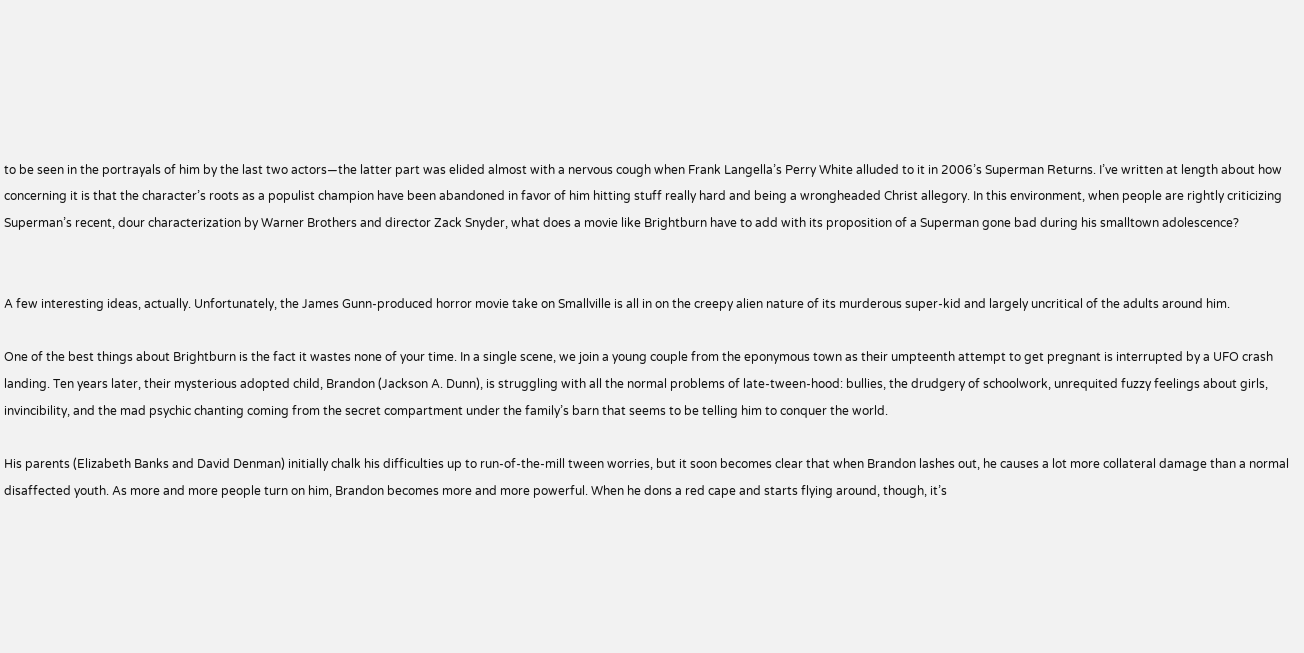to be seen in the portrayals of him by the last two actors—the latter part was elided almost with a nervous cough when Frank Langella’s Perry White alluded to it in 2006’s Superman Returns. I’ve written at length about how concerning it is that the character’s roots as a populist champion have been abandoned in favor of him hitting stuff really hard and being a wrongheaded Christ allegory. In this environment, when people are rightly criticizing Superman’s recent, dour characterization by Warner Brothers and director Zack Snyder, what does a movie like Brightburn have to add with its proposition of a Superman gone bad during his smalltown adolescence?


A few interesting ideas, actually. Unfortunately, the James Gunn-produced horror movie take on Smallville is all in on the creepy alien nature of its murderous super-kid and largely uncritical of the adults around him.

One of the best things about Brightburn is the fact it wastes none of your time. In a single scene, we join a young couple from the eponymous town as their umpteenth attempt to get pregnant is interrupted by a UFO crash landing. Ten years later, their mysterious adopted child, Brandon (Jackson A. Dunn), is struggling with all the normal problems of late-tween-hood: bullies, the drudgery of schoolwork, unrequited fuzzy feelings about girls, invincibility, and the mad psychic chanting coming from the secret compartment under the family’s barn that seems to be telling him to conquer the world.

His parents (Elizabeth Banks and David Denman) initially chalk his difficulties up to run-of-the-mill tween worries, but it soon becomes clear that when Brandon lashes out, he causes a lot more collateral damage than a normal disaffected youth. As more and more people turn on him, Brandon becomes more and more powerful. When he dons a red cape and starts flying around, though, it’s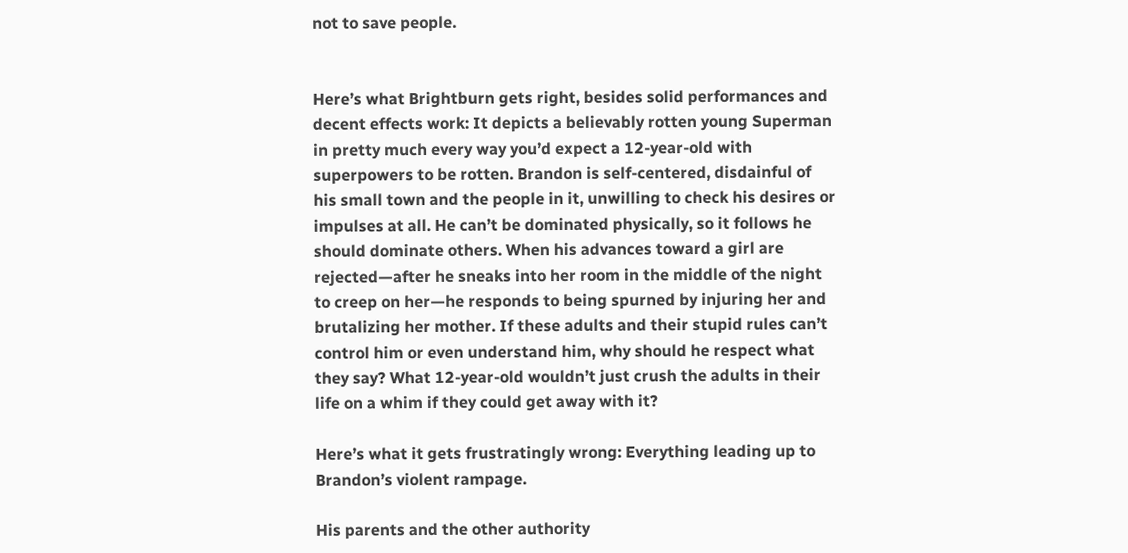not to save people.


Here’s what Brightburn gets right, besides solid performances and decent effects work: It depicts a believably rotten young Superman in pretty much every way you’d expect a 12-year-old with superpowers to be rotten. Brandon is self-centered, disdainful of his small town and the people in it, unwilling to check his desires or impulses at all. He can’t be dominated physically, so it follows he should dominate others. When his advances toward a girl are rejected—after he sneaks into her room in the middle of the night to creep on her—he responds to being spurned by injuring her and brutalizing her mother. If these adults and their stupid rules can’t control him or even understand him, why should he respect what they say? What 12-year-old wouldn’t just crush the adults in their life on a whim if they could get away with it?

Here’s what it gets frustratingly wrong: Everything leading up to Brandon’s violent rampage.

His parents and the other authority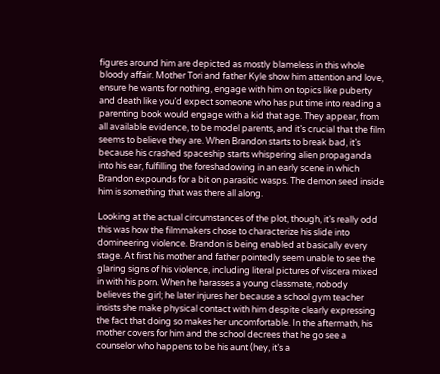figures around him are depicted as mostly blameless in this whole bloody affair. Mother Tori and father Kyle show him attention and love, ensure he wants for nothing, engage with him on topics like puberty and death like you’d expect someone who has put time into reading a parenting book would engage with a kid that age. They appear, from all available evidence, to be model parents, and it’s crucial that the film seems to believe they are. When Brandon starts to break bad, it’s because his crashed spaceship starts whispering alien propaganda into his ear, fulfilling the foreshadowing in an early scene in which Brandon expounds for a bit on parasitic wasps. The demon seed inside him is something that was there all along.

Looking at the actual circumstances of the plot, though, it’s really odd this was how the filmmakers chose to characterize his slide into domineering violence. Brandon is being enabled at basically every stage. At first his mother and father pointedly seem unable to see the glaring signs of his violence, including literal pictures of viscera mixed in with his porn. When he harasses a young classmate, nobody believes the girl; he later injures her because a school gym teacher insists she make physical contact with him despite clearly expressing the fact that doing so makes her uncomfortable. In the aftermath, his mother covers for him and the school decrees that he go see a counselor who happens to be his aunt (hey, it’s a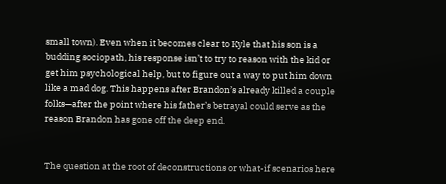small town). Even when it becomes clear to Kyle that his son is a budding sociopath, his response isn’t to try to reason with the kid or get him psychological help, but to figure out a way to put him down like a mad dog. This happens after Brandon’s already killed a couple folks—after the point where his father’s betrayal could serve as the reason Brandon has gone off the deep end.


The question at the root of deconstructions or what-if scenarios here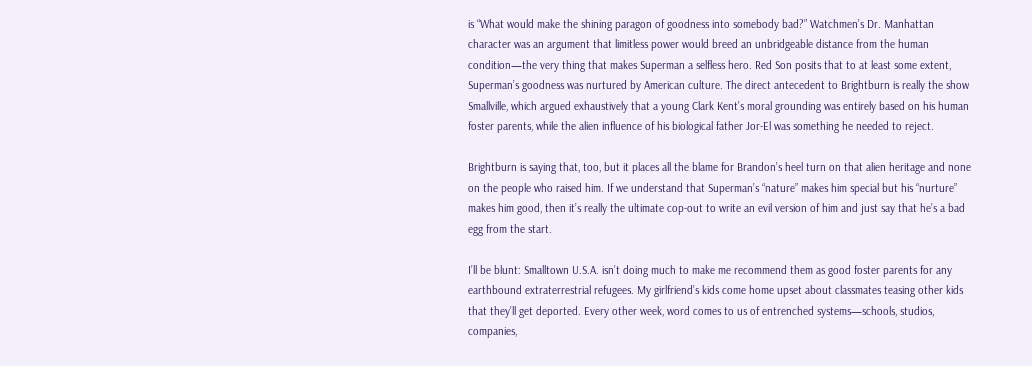is “What would make the shining paragon of goodness into somebody bad?” Watchmen’s Dr. Manhattan character was an argument that limitless power would breed an unbridgeable distance from the human condition—the very thing that makes Superman a selfless hero. Red Son posits that to at least some extent, Superman’s goodness was nurtured by American culture. The direct antecedent to Brightburn is really the show Smallville, which argued exhaustively that a young Clark Kent’s moral grounding was entirely based on his human foster parents, while the alien influence of his biological father Jor-El was something he needed to reject.

Brightburn is saying that, too, but it places all the blame for Brandon’s heel turn on that alien heritage and none on the people who raised him. If we understand that Superman’s “nature” makes him special but his “nurture” makes him good, then it’s really the ultimate cop-out to write an evil version of him and just say that he’s a bad egg from the start.

I’ll be blunt: Smalltown U.S.A. isn’t doing much to make me recommend them as good foster parents for any earthbound extraterrestrial refugees. My girlfriend’s kids come home upset about classmates teasing other kids that they’ll get deported. Every other week, word comes to us of entrenched systems—schools, studios, companies,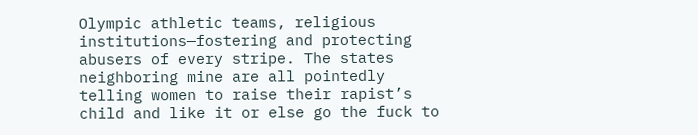Olympic athletic teams, religious institutions—fostering and protecting abusers of every stripe. The states neighboring mine are all pointedly telling women to raise their rapist’s child and like it or else go the fuck to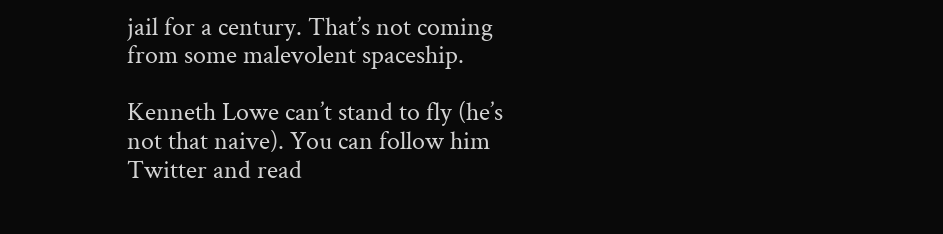jail for a century. That’s not coming from some malevolent spaceship.

Kenneth Lowe can’t stand to fly (he’s not that naive). You can follow him Twitter and read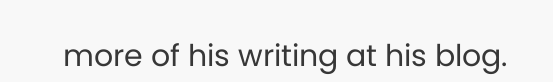more of his writing at his blog.